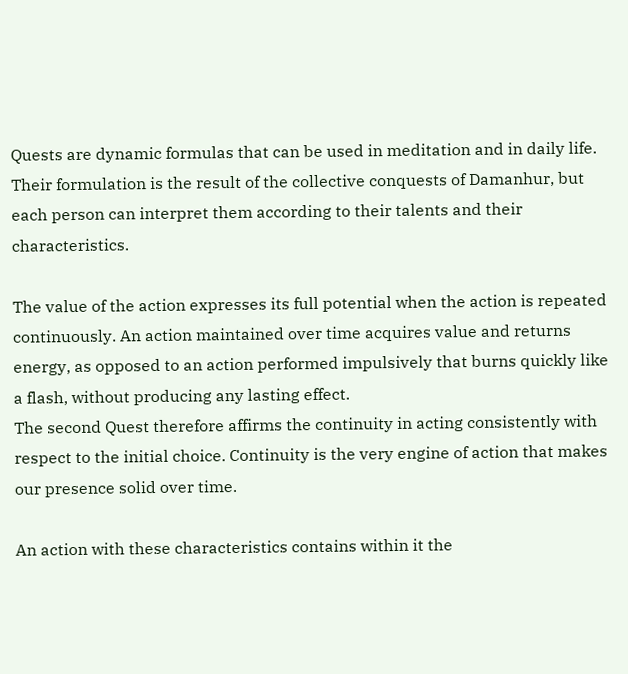Quests are dynamic formulas that can be used in meditation and in daily life. Their formulation is the result of the collective conquests of Damanhur, but each person can interpret them according to their talents and their characteristics.

The value of the action expresses its full potential when the action is repeated continuously. An action maintained over time acquires value and returns energy, as opposed to an action performed impulsively that burns quickly like a flash, without producing any lasting effect.
The second Quest therefore affirms the continuity in acting consistently with respect to the initial choice. Continuity is the very engine of action that makes our presence solid over time.

An action with these characteristics contains within it the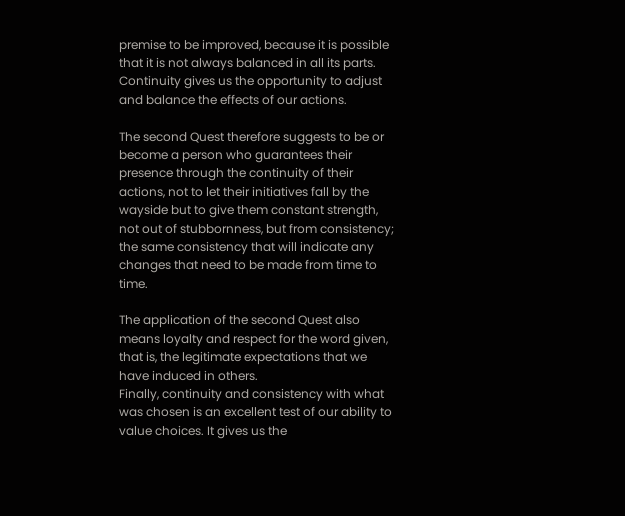premise to be improved, because it is possible that it is not always balanced in all its parts. Continuity gives us the opportunity to adjust and balance the effects of our actions.

The second Quest therefore suggests to be or become a person who guarantees their presence through the continuity of their actions, not to let their initiatives fall by the wayside but to give them constant strength, not out of stubbornness, but from consistency; the same consistency that will indicate any changes that need to be made from time to time.

The application of the second Quest also means loyalty and respect for the word given, that is, the legitimate expectations that we have induced in others.
Finally, continuity and consistency with what was chosen is an excellent test of our ability to value choices. It gives us the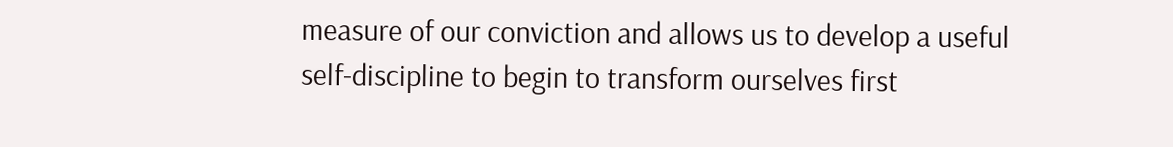measure of our conviction and allows us to develop a useful self-discipline to begin to transform ourselves first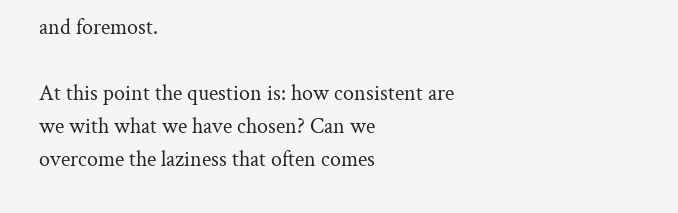and foremost.

At this point the question is: how consistent are we with what we have chosen? Can we overcome the laziness that often comes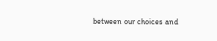between our choices and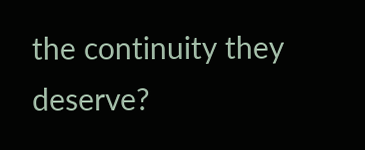the continuity they deserve?